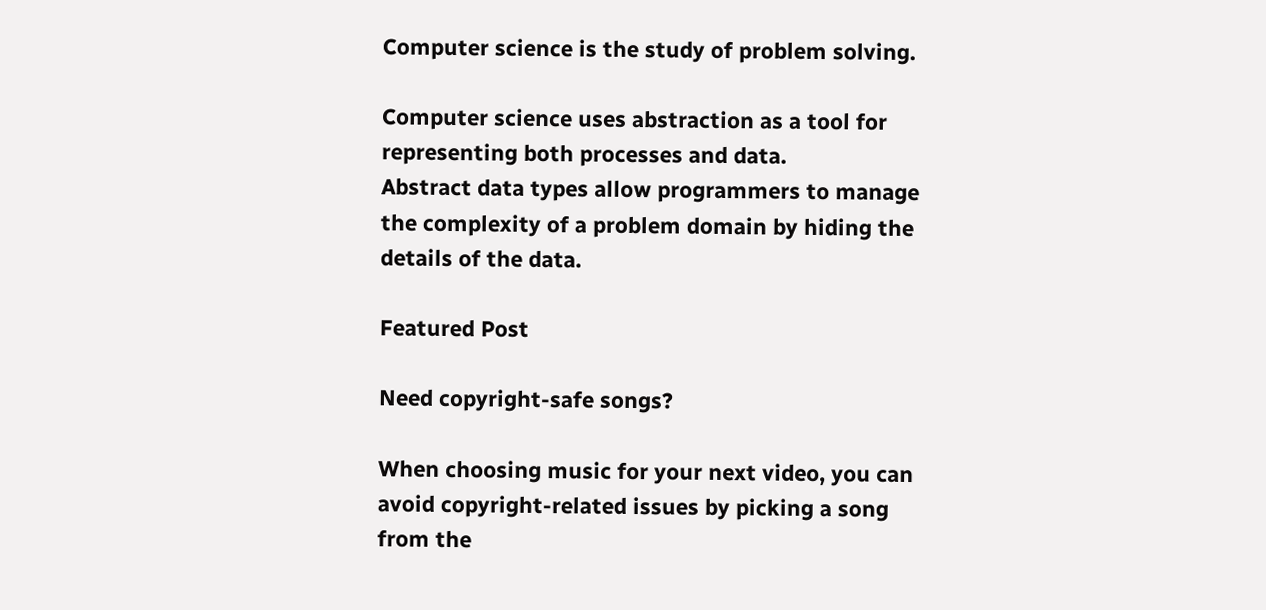Computer science is the study of problem solving.

Computer science uses abstraction as a tool for representing both processes and data.
Abstract data types allow programmers to manage the complexity of a problem domain by hiding the details of the data.

Featured Post

Need copyright-safe songs?

When choosing music for your next video, you can avoid copyright-related issues by picking a song from the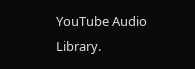YouTube Audio Library.